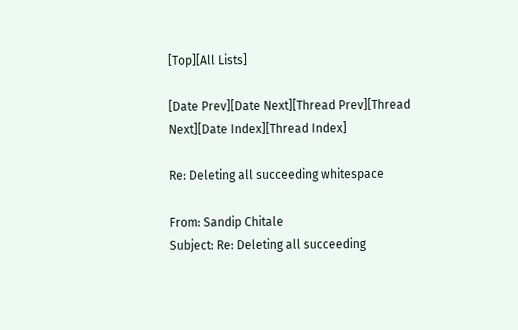[Top][All Lists]

[Date Prev][Date Next][Thread Prev][Thread Next][Date Index][Thread Index]

Re: Deleting all succeeding whitespace

From: Sandip Chitale
Subject: Re: Deleting all succeeding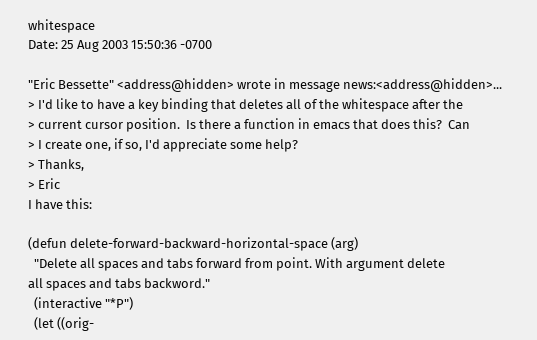whitespace
Date: 25 Aug 2003 15:50:36 -0700

"Eric Bessette" <address@hidden> wrote in message news:<address@hidden>...
> I'd like to have a key binding that deletes all of the whitespace after the
> current cursor position.  Is there a function in emacs that does this?  Can
> I create one, if so, I'd appreciate some help?
> Thanks,
> Eric
I have this:

(defun delete-forward-backward-horizontal-space (arg)
  "Delete all spaces and tabs forward from point. With argument delete
all spaces and tabs backword."
  (interactive "*P")
  (let ((orig-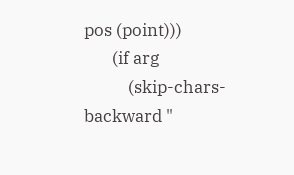pos (point)))
       (if arg
           (skip-chars-backward "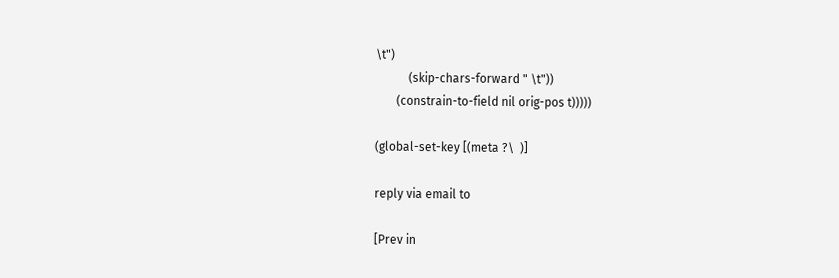\t")
           (skip-chars-forward " \t"))
       (constrain-to-field nil orig-pos t)))))

(global-set-key [(meta ?\  )]

reply via email to

[Prev in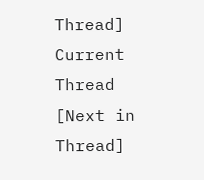Thread] Current Thread [Next in Thread]